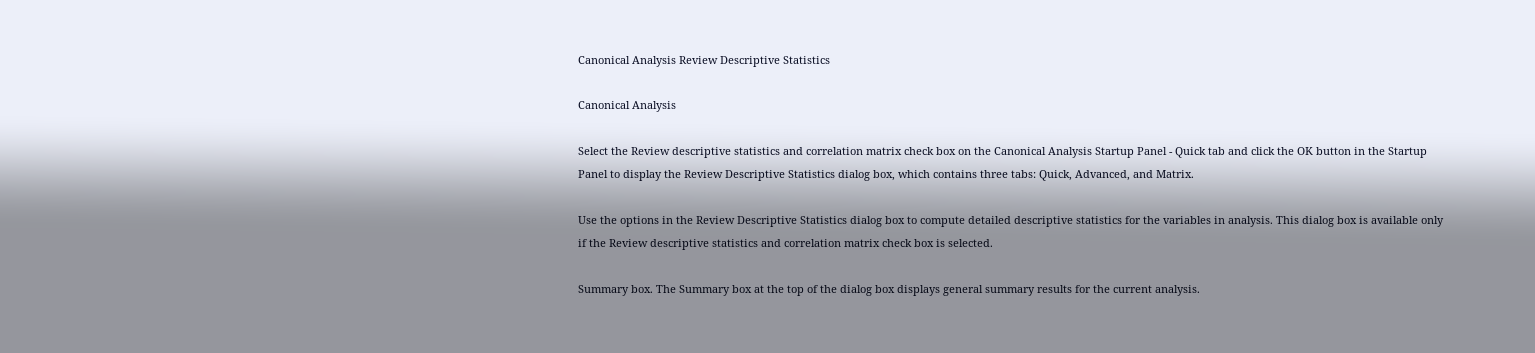Canonical Analysis Review Descriptive Statistics

Canonical Analysis

Select the Review descriptive statistics and correlation matrix check box on the Canonical Analysis Startup Panel - Quick tab and click the OK button in the Startup Panel to display the Review Descriptive Statistics dialog box, which contains three tabs: Quick, Advanced, and Matrix.

Use the options in the Review Descriptive Statistics dialog box to compute detailed descriptive statistics for the variables in analysis. This dialog box is available only if the Review descriptive statistics and correlation matrix check box is selected.

Summary box. The Summary box at the top of the dialog box displays general summary results for the current analysis.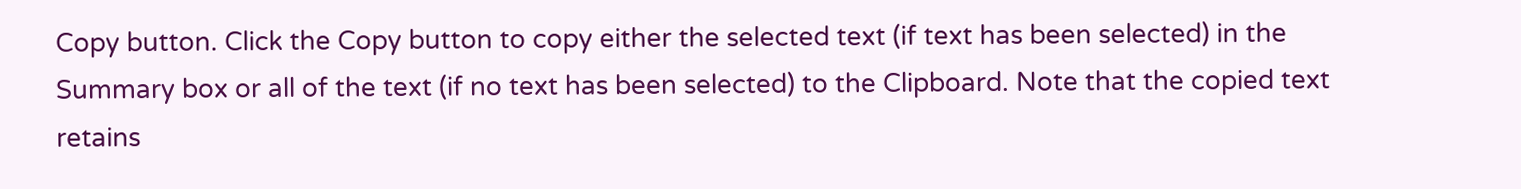Copy button. Click the Copy button to copy either the selected text (if text has been selected) in the Summary box or all of the text (if no text has been selected) to the Clipboard. Note that the copied text retains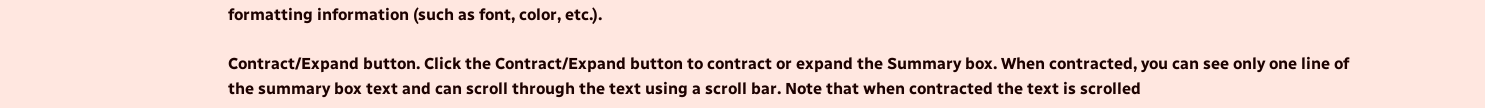formatting information (such as font, color, etc.).

Contract/Expand button. Click the Contract/Expand button to contract or expand the Summary box. When contracted, you can see only one line of the summary box text and can scroll through the text using a scroll bar. Note that when contracted the text is scrolled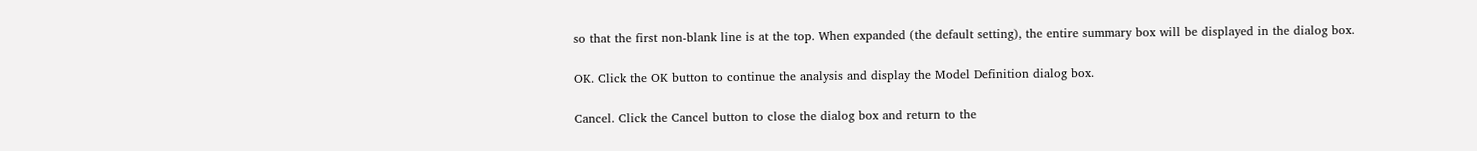so that the first non-blank line is at the top. When expanded (the default setting), the entire summary box will be displayed in the dialog box.

OK. Click the OK button to continue the analysis and display the Model Definition dialog box.

Cancel. Click the Cancel button to close the dialog box and return to the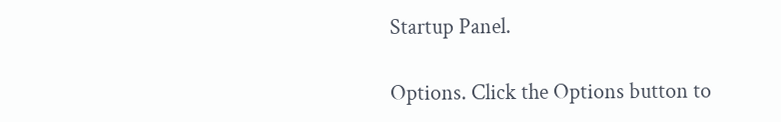Startup Panel.

Options. Click the Options button to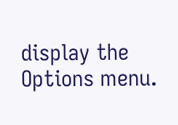display the Options menu.